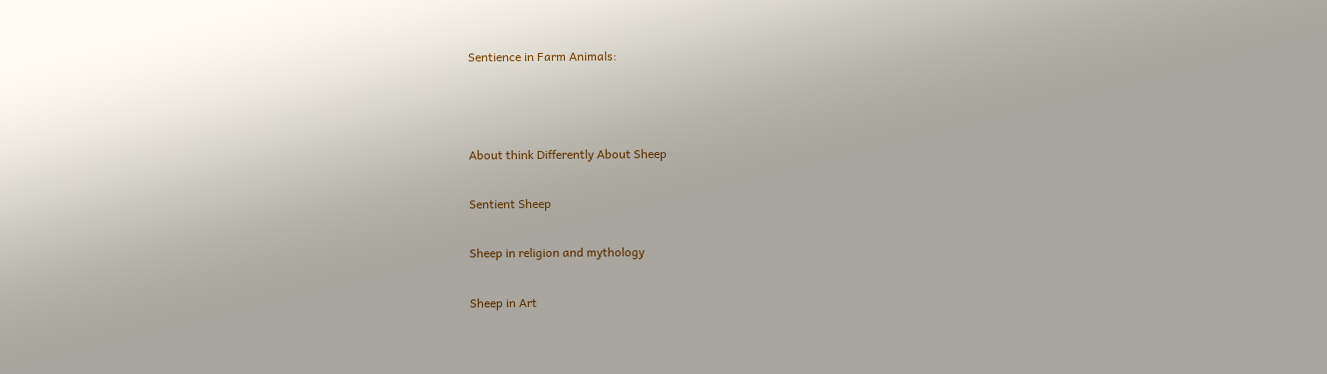Sentience in Farm Animals:



About think Differently About Sheep

Sentient Sheep

Sheep in religion and mythology

Sheep in Art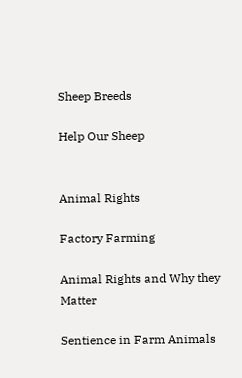Sheep Breeds

Help Our Sheep


Animal Rights

Factory Farming

Animal Rights and Why they Matter

Sentience in Farm Animals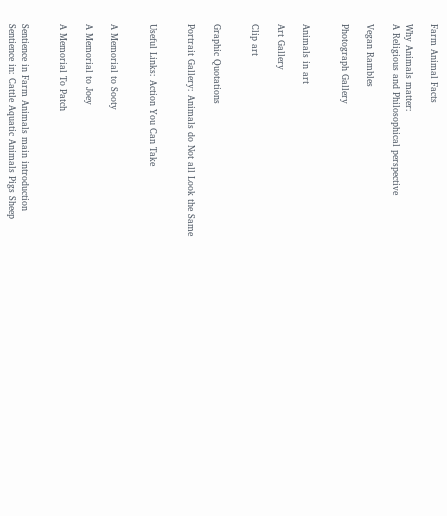Farm Animal Facts

Why Animals matter:
A Religious and Philosophical perspective

Vegan Rambles

Photograph Gallery


Animals in art

Art Gallery

Clip art


Graphic Quotations

Portrait Gallery: Animals do Not all Look the Same


Useful Links: Action You Can Take


A Memorial to Sooty

A Memorial to Joey

A Memorial To Patch


Sentience in Farm Animals main introduction
Sentience in: Cattle Aquatic Animals Pigs Sheep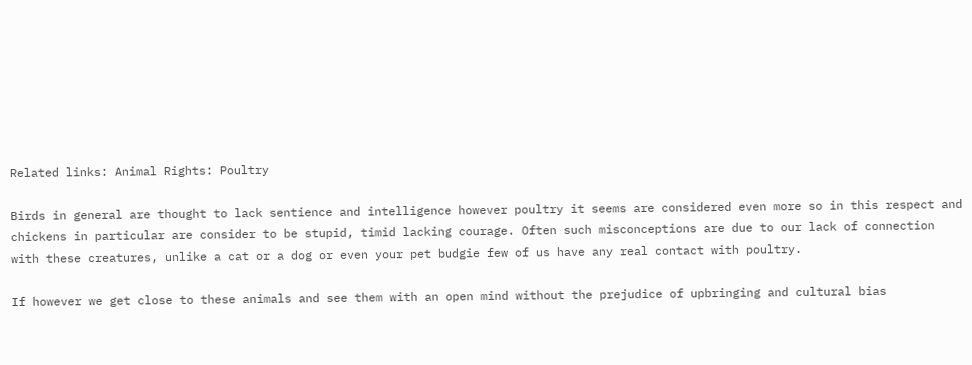Related links: Animal Rights: Poultry

Birds in general are thought to lack sentience and intelligence however poultry it seems are considered even more so in this respect and chickens in particular are consider to be stupid, timid lacking courage. Often such misconceptions are due to our lack of connection with these creatures, unlike a cat or a dog or even your pet budgie few of us have any real contact with poultry.

If however we get close to these animals and see them with an open mind without the prejudice of upbringing and cultural bias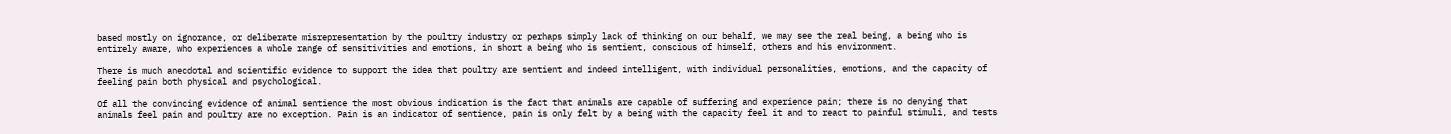based mostly on ignorance, or deliberate misrepresentation by the poultry industry or perhaps simply lack of thinking on our behalf, we may see the real being, a being who is entirely aware, who experiences a whole range of sensitivities and emotions, in short a being who is sentient, conscious of himself, others and his environment.

There is much anecdotal and scientific evidence to support the idea that poultry are sentient and indeed intelligent, with individual personalities, emotions, and the capacity of feeling pain both physical and psychological.

Of all the convincing evidence of animal sentience the most obvious indication is the fact that animals are capable of suffering and experience pain; there is no denying that animals feel pain and poultry are no exception. Pain is an indicator of sentience, pain is only felt by a being with the capacity feel it and to react to painful stimuli, and tests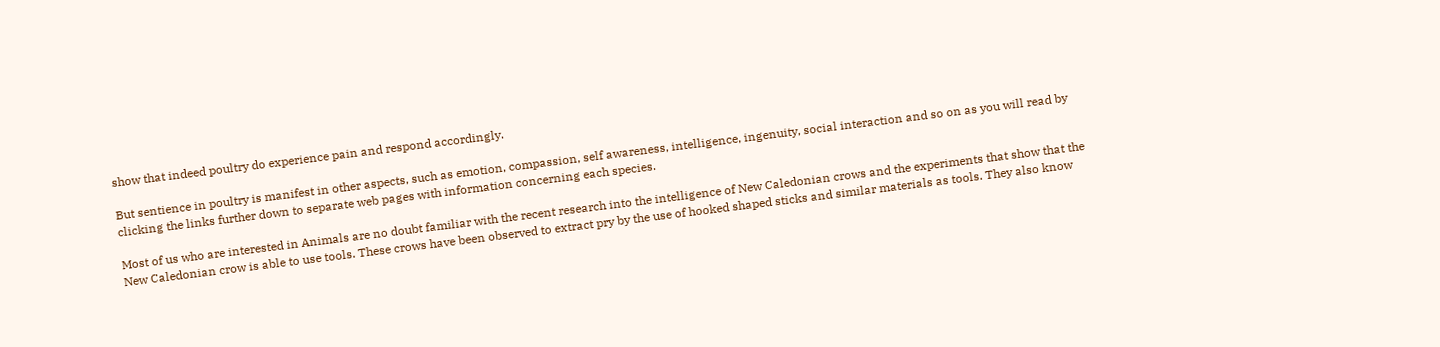show that indeed poultry do experience pain and respond accordingly.

But sentience in poultry is manifest in other aspects, such as emotion, compassion, self awareness, intelligence, ingenuity, social interaction and so on as you will read by clicking the links further down to separate web pages with information concerning each species.

Most of us who are interested in Animals are no doubt familiar with the recent research into the intelligence of New Caledonian crows and the experiments that show that the New Caledonian crow is able to use tools. These crows have been observed to extract pry by the use of hooked shaped sticks and similar materials as tools. They also know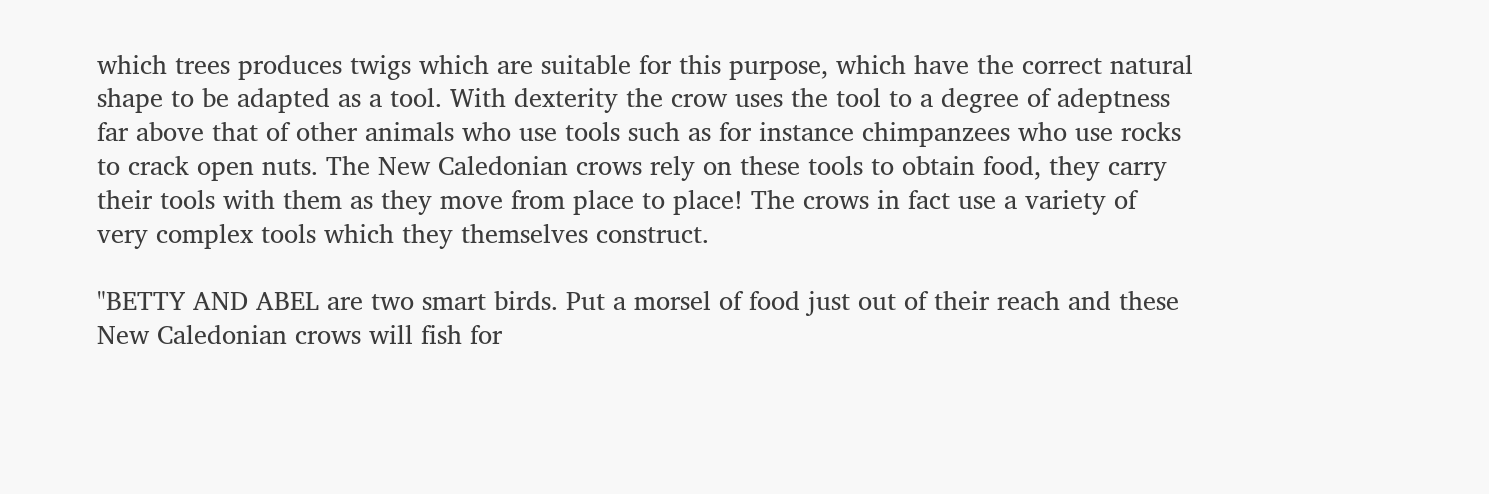which trees produces twigs which are suitable for this purpose, which have the correct natural shape to be adapted as a tool. With dexterity the crow uses the tool to a degree of adeptness far above that of other animals who use tools such as for instance chimpanzees who use rocks to crack open nuts. The New Caledonian crows rely on these tools to obtain food, they carry their tools with them as they move from place to place! The crows in fact use a variety of very complex tools which they themselves construct.

"BETTY AND ABEL are two smart birds. Put a morsel of food just out of their reach and these New Caledonian crows will fish for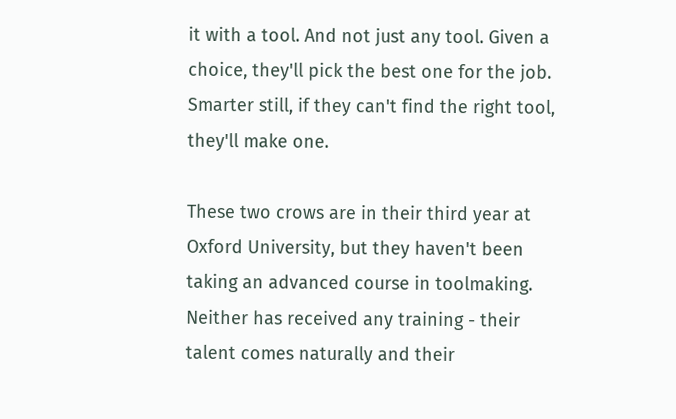it with a tool. And not just any tool. Given a choice, they'll pick the best one for the job. Smarter still, if they can't find the right tool, they'll make one.

These two crows are in their third year at Oxford University, but they haven't been taking an advanced course in toolmaking. Neither has received any training - their talent comes naturally and their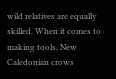wild relatives are equally skilled. When it comes to making tools, New Caledonian crows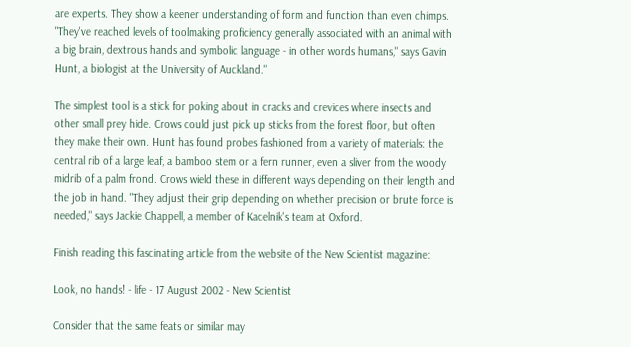are experts. They show a keener understanding of form and function than even chimps. "They've reached levels of toolmaking proficiency generally associated with an animal with a big brain, dextrous hands and symbolic language - in other words humans," says Gavin Hunt, a biologist at the University of Auckland."

The simplest tool is a stick for poking about in cracks and crevices where insects and other small prey hide. Crows could just pick up sticks from the forest floor, but often they make their own. Hunt has found probes fashioned from a variety of materials: the central rib of a large leaf, a bamboo stem or a fern runner, even a sliver from the woody midrib of a palm frond. Crows wield these in different ways depending on their length and the job in hand. "They adjust their grip depending on whether precision or brute force is needed," says Jackie Chappell, a member of Kacelnik's team at Oxford.

Finish reading this fascinating article from the website of the New Scientist magazine:

Look, no hands! - life - 17 August 2002 - New Scientist

Consider that the same feats or similar may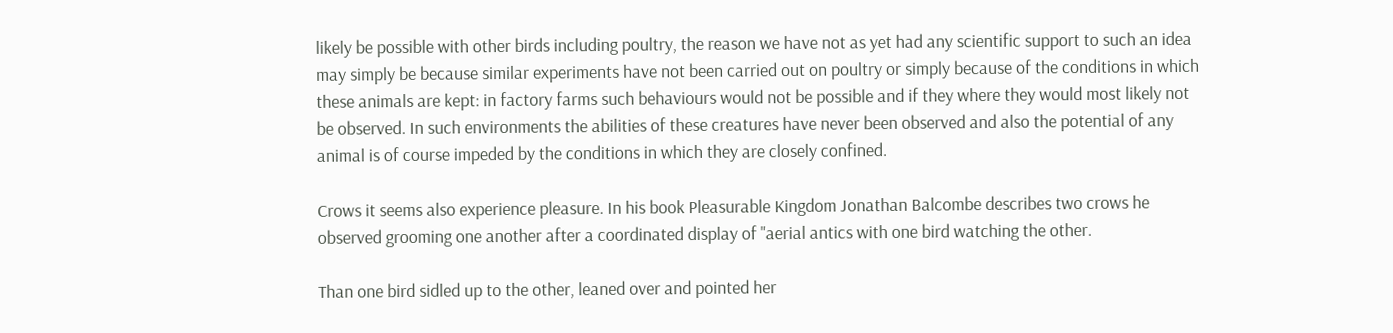likely be possible with other birds including poultry, the reason we have not as yet had any scientific support to such an idea may simply be because similar experiments have not been carried out on poultry or simply because of the conditions in which these animals are kept: in factory farms such behaviours would not be possible and if they where they would most likely not be observed. In such environments the abilities of these creatures have never been observed and also the potential of any animal is of course impeded by the conditions in which they are closely confined.

Crows it seems also experience pleasure. In his book Pleasurable Kingdom Jonathan Balcombe describes two crows he observed grooming one another after a coordinated display of "aerial antics with one bird watching the other.

Than one bird sidled up to the other, leaned over and pointed her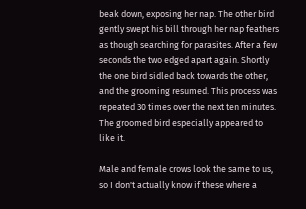beak down, exposing her nap. The other bird gently swept his bill through her nap feathers as though searching for parasites. After a few seconds the two edged apart again. Shortly the one bird sidled back towards the other, and the grooming resumed. This process was repeated 30 times over the next ten minutes. The groomed bird especially appeared to like it.

Male and female crows look the same to us, so I don't actually know if these where a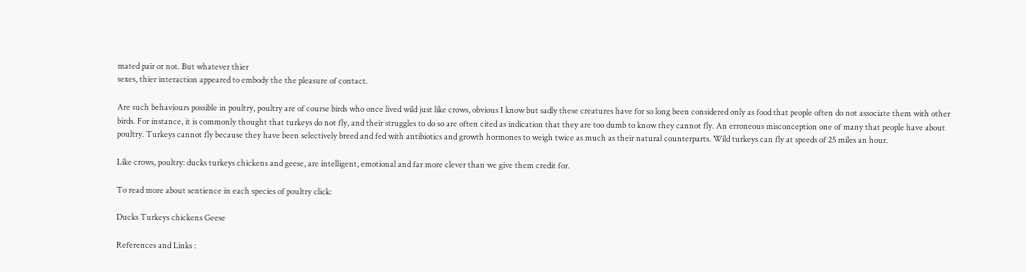mated pair or not. But whatever thier
sexes, thier interaction appeared to embody the the pleasure of contact.

Are such behaviours possible in poultry, poultry are of course birds who once lived wild just like crows, obvious I know but sadly these creatures have for so long been considered only as food that people often do not associate them with other birds. For instance, it is commonly thought that turkeys do not fly, and their struggles to do so are often cited as indication that they are too dumb to know they cannot fly. An erroneous misconception one of many that people have about poultry. Turkeys cannot fly because they have been selectively breed and fed with antibiotics and growth hormones to weigh twice as much as their natural counterparts. Wild turkeys can fly at speeds of 25 miles an hour.

Like crows, poultry: ducks turkeys chickens and geese, are intelligent, emotional and far more clever than we give them credit for.

To read more about sentience in each species of poultry click:

Ducks Turkeys chickens Geese

References and Links :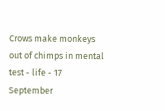Crows make monkeys out of chimps in mental test - life - 17 September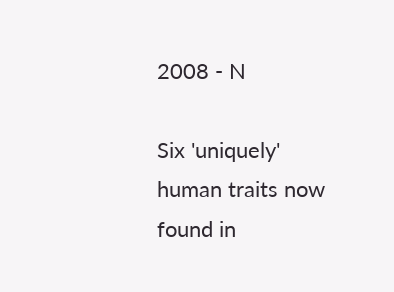2008 - N

Six 'uniquely' human traits now found in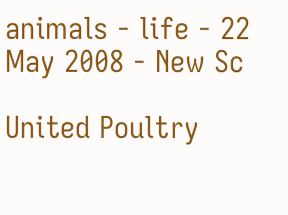animals - life - 22 May 2008 - New Sc

United Poultry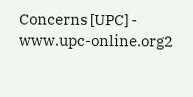Concerns [UPC] - www.upc-online.org2